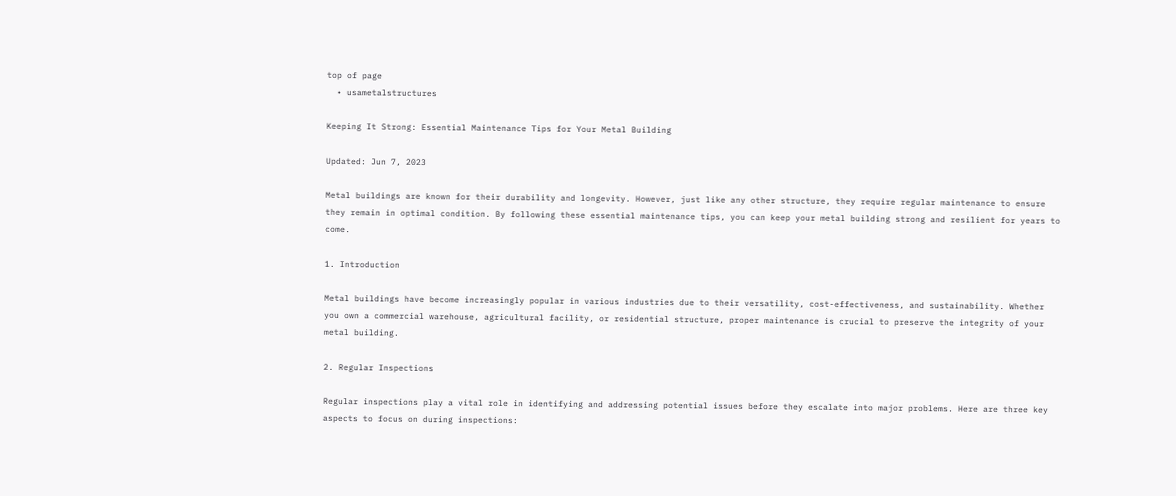top of page
  • usametalstructures

Keeping It Strong: Essential Maintenance Tips for Your Metal Building

Updated: Jun 7, 2023

Metal buildings are known for their durability and longevity. However, just like any other structure, they require regular maintenance to ensure they remain in optimal condition. By following these essential maintenance tips, you can keep your metal building strong and resilient for years to come.

1. Introduction

Metal buildings have become increasingly popular in various industries due to their versatility, cost-effectiveness, and sustainability. Whether you own a commercial warehouse, agricultural facility, or residential structure, proper maintenance is crucial to preserve the integrity of your metal building.

2. Regular Inspections

Regular inspections play a vital role in identifying and addressing potential issues before they escalate into major problems. Here are three key aspects to focus on during inspections: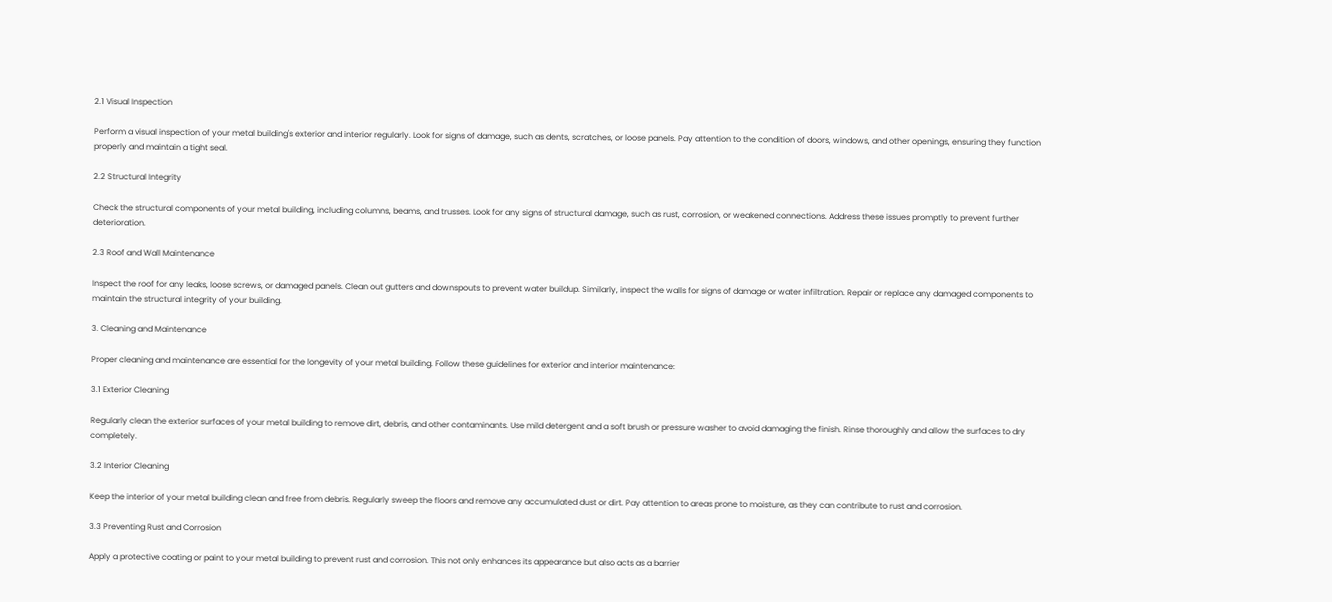2.1 Visual Inspection

Perform a visual inspection of your metal building's exterior and interior regularly. Look for signs of damage, such as dents, scratches, or loose panels. Pay attention to the condition of doors, windows, and other openings, ensuring they function properly and maintain a tight seal.

2.2 Structural Integrity

Check the structural components of your metal building, including columns, beams, and trusses. Look for any signs of structural damage, such as rust, corrosion, or weakened connections. Address these issues promptly to prevent further deterioration.

2.3 Roof and Wall Maintenance

Inspect the roof for any leaks, loose screws, or damaged panels. Clean out gutters and downspouts to prevent water buildup. Similarly, inspect the walls for signs of damage or water infiltration. Repair or replace any damaged components to maintain the structural integrity of your building.

3. Cleaning and Maintenance

Proper cleaning and maintenance are essential for the longevity of your metal building. Follow these guidelines for exterior and interior maintenance:

3.1 Exterior Cleaning

Regularly clean the exterior surfaces of your metal building to remove dirt, debris, and other contaminants. Use mild detergent and a soft brush or pressure washer to avoid damaging the finish. Rinse thoroughly and allow the surfaces to dry completely.

3.2 Interior Cleaning

Keep the interior of your metal building clean and free from debris. Regularly sweep the floors and remove any accumulated dust or dirt. Pay attention to areas prone to moisture, as they can contribute to rust and corrosion.

3.3 Preventing Rust and Corrosion

Apply a protective coating or paint to your metal building to prevent rust and corrosion. This not only enhances its appearance but also acts as a barrier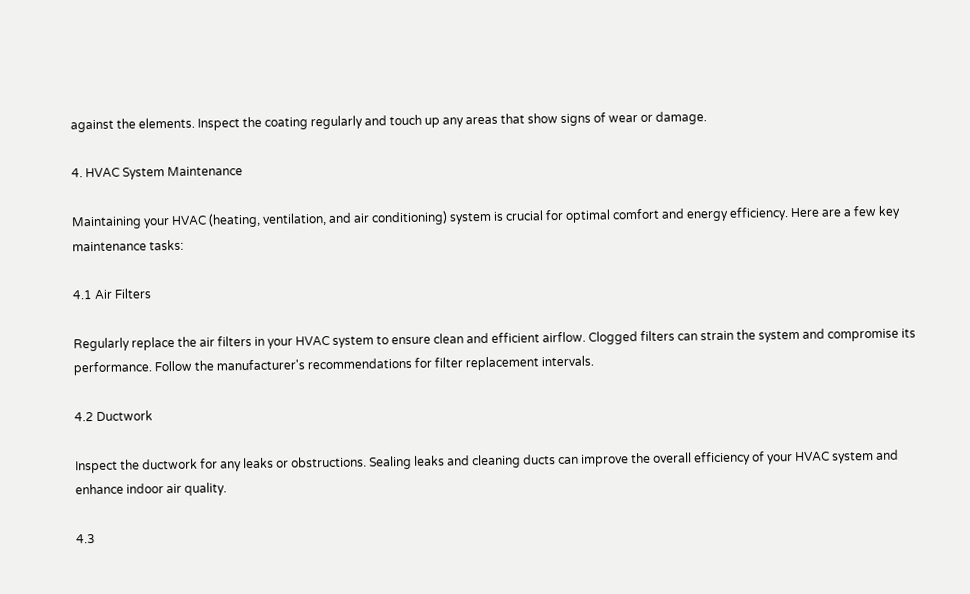against the elements. Inspect the coating regularly and touch up any areas that show signs of wear or damage.

4. HVAC System Maintenance

Maintaining your HVAC (heating, ventilation, and air conditioning) system is crucial for optimal comfort and energy efficiency. Here are a few key maintenance tasks:

4.1 Air Filters

Regularly replace the air filters in your HVAC system to ensure clean and efficient airflow. Clogged filters can strain the system and compromise its performance. Follow the manufacturer's recommendations for filter replacement intervals.

4.2 Ductwork

Inspect the ductwork for any leaks or obstructions. Sealing leaks and cleaning ducts can improve the overall efficiency of your HVAC system and enhance indoor air quality.

4.3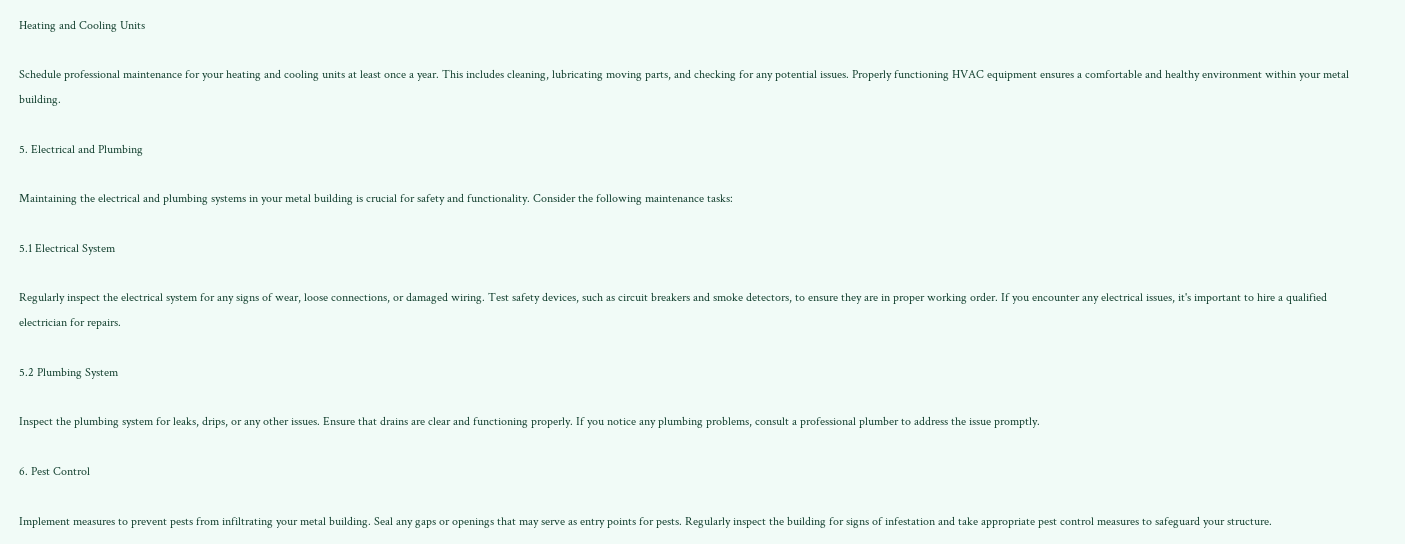Heating and Cooling Units

Schedule professional maintenance for your heating and cooling units at least once a year. This includes cleaning, lubricating moving parts, and checking for any potential issues. Properly functioning HVAC equipment ensures a comfortable and healthy environment within your metal building.

5. Electrical and Plumbing

Maintaining the electrical and plumbing systems in your metal building is crucial for safety and functionality. Consider the following maintenance tasks:

5.1 Electrical System

Regularly inspect the electrical system for any signs of wear, loose connections, or damaged wiring. Test safety devices, such as circuit breakers and smoke detectors, to ensure they are in proper working order. If you encounter any electrical issues, it's important to hire a qualified electrician for repairs.

5.2 Plumbing System

Inspect the plumbing system for leaks, drips, or any other issues. Ensure that drains are clear and functioning properly. If you notice any plumbing problems, consult a professional plumber to address the issue promptly.

6. Pest Control

Implement measures to prevent pests from infiltrating your metal building. Seal any gaps or openings that may serve as entry points for pests. Regularly inspect the building for signs of infestation and take appropriate pest control measures to safeguard your structure.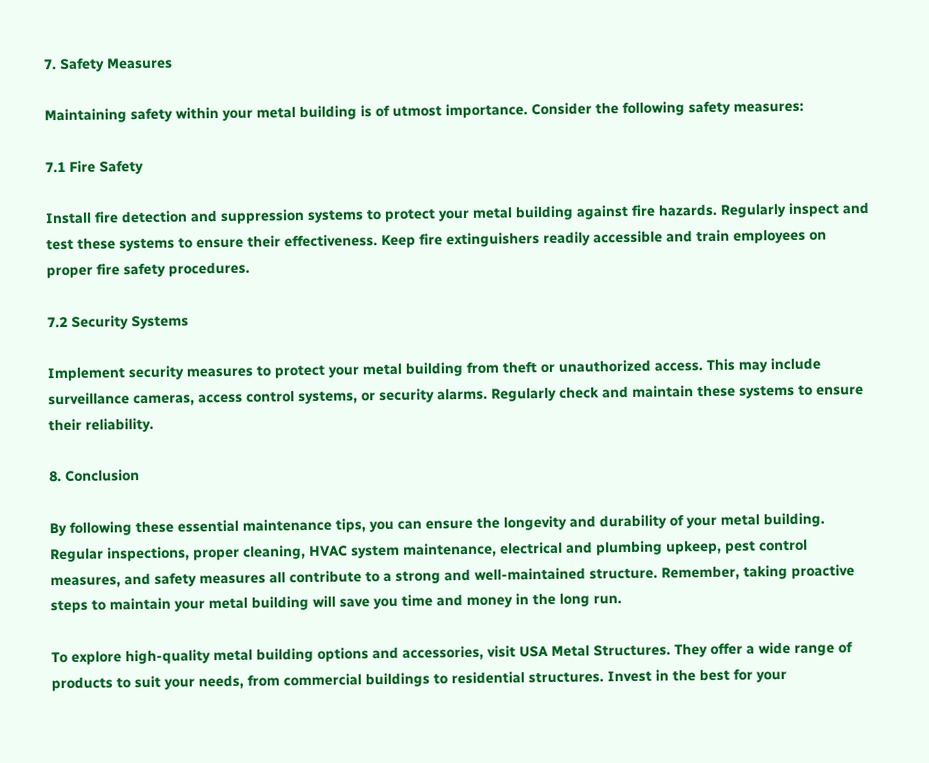7. Safety Measures

Maintaining safety within your metal building is of utmost importance. Consider the following safety measures:

7.1 Fire Safety

Install fire detection and suppression systems to protect your metal building against fire hazards. Regularly inspect and test these systems to ensure their effectiveness. Keep fire extinguishers readily accessible and train employees on proper fire safety procedures.

7.2 Security Systems

Implement security measures to protect your metal building from theft or unauthorized access. This may include surveillance cameras, access control systems, or security alarms. Regularly check and maintain these systems to ensure their reliability.

8. Conclusion

By following these essential maintenance tips, you can ensure the longevity and durability of your metal building. Regular inspections, proper cleaning, HVAC system maintenance, electrical and plumbing upkeep, pest control measures, and safety measures all contribute to a strong and well-maintained structure. Remember, taking proactive steps to maintain your metal building will save you time and money in the long run.

To explore high-quality metal building options and accessories, visit USA Metal Structures. They offer a wide range of products to suit your needs, from commercial buildings to residential structures. Invest in the best for your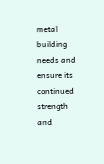metal building needs and ensure its continued strength and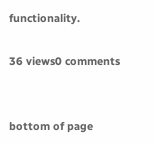functionality.

36 views0 comments


bottom of page